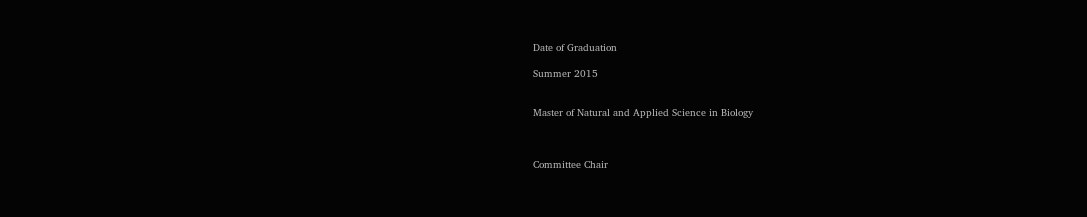Date of Graduation

Summer 2015


Master of Natural and Applied Science in Biology



Committee Chair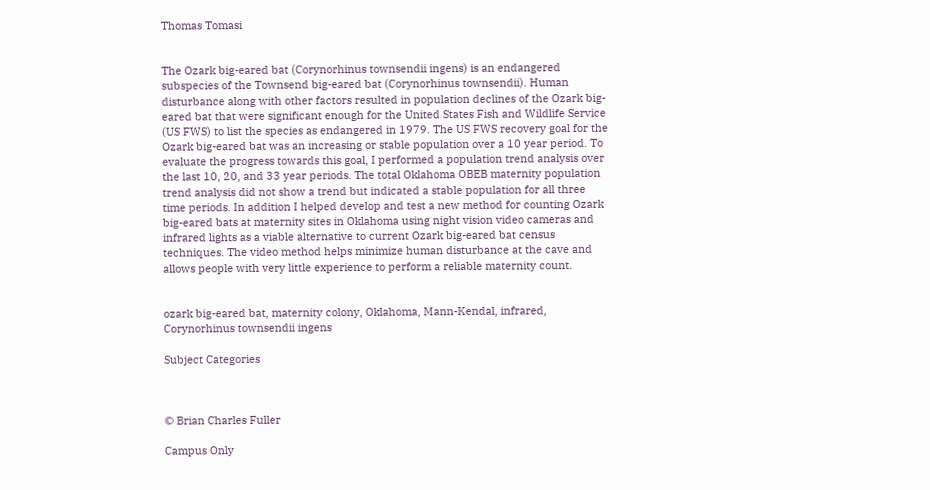Thomas Tomasi


The Ozark big-eared bat (Corynorhinus townsendii ingens) is an endangered subspecies of the Townsend big-eared bat (Corynorhinus townsendii). Human disturbance along with other factors resulted in population declines of the Ozark big-eared bat that were significant enough for the United States Fish and Wildlife Service (US FWS) to list the species as endangered in 1979. The US FWS recovery goal for the Ozark big-eared bat was an increasing or stable population over a 10 year period. To evaluate the progress towards this goal, I performed a population trend analysis over the last 10, 20, and 33 year periods. The total Oklahoma OBEB maternity population trend analysis did not show a trend but indicated a stable population for all three time periods. In addition I helped develop and test a new method for counting Ozark big-eared bats at maternity sites in Oklahoma using night vision video cameras and infrared lights as a viable alternative to current Ozark big-eared bat census techniques. The video method helps minimize human disturbance at the cave and allows people with very little experience to perform a reliable maternity count.


ozark big-eared bat, maternity colony, Oklahoma, Mann-Kendal, infrared, Corynorhinus townsendii ingens

Subject Categories



© Brian Charles Fuller

Campus Only